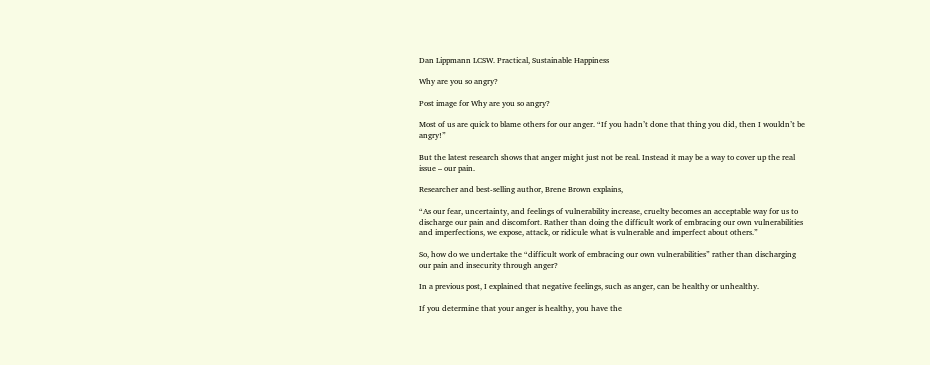Dan Lippmann LCSW. Practical, Sustainable Happiness

Why are you so angry?

Post image for Why are you so angry?

Most of us are quick to blame others for our anger. “If you hadn’t done that thing you did, then I wouldn’t be angry!”

But the latest research shows that anger might just not be real. Instead it may be a way to cover up the real issue – our pain.

Researcher and best-selling author, Brene Brown explains,

“As our fear, uncertainty, and feelings of vulnerability increase, cruelty becomes an acceptable way for us to discharge our pain and discomfort. Rather than doing the difficult work of embracing our own vulnerabilities and imperfections, we expose, attack, or ridicule what is vulnerable and imperfect about others.”

So, how do we undertake the “difficult work of embracing our own vulnerabilities” rather than discharging our pain and insecurity through anger?

In a previous post, I explained that negative feelings, such as anger, can be healthy or unhealthy.

If you determine that your anger is healthy, you have the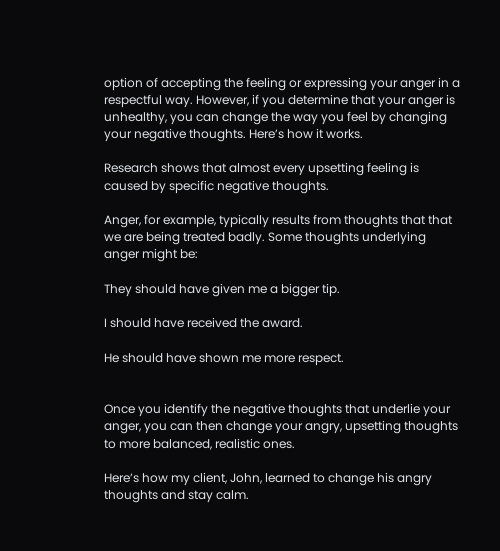option of accepting the feeling or expressing your anger in a respectful way. However, if you determine that your anger is unhealthy, you can change the way you feel by changing your negative thoughts. Here’s how it works.

Research shows that almost every upsetting feeling is caused by specific negative thoughts.

Anger, for example, typically results from thoughts that that we are being treated badly. Some thoughts underlying anger might be:

They should have given me a bigger tip.

I should have received the award.

He should have shown me more respect.


Once you identify the negative thoughts that underlie your anger, you can then change your angry, upsetting thoughts to more balanced, realistic ones.

Here’s how my client, John, learned to change his angry thoughts and stay calm.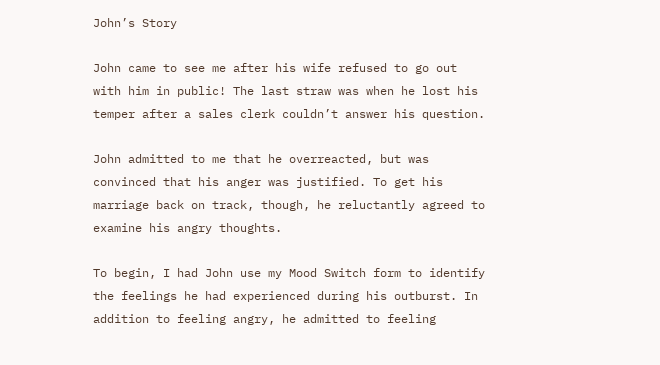John’s Story

John came to see me after his wife refused to go out with him in public! The last straw was when he lost his temper after a sales clerk couldn’t answer his question.

John admitted to me that he overreacted, but was convinced that his anger was justified. To get his marriage back on track, though, he reluctantly agreed to examine his angry thoughts.

To begin, I had John use my Mood Switch form to identify the feelings he had experienced during his outburst. In addition to feeling angry, he admitted to feeling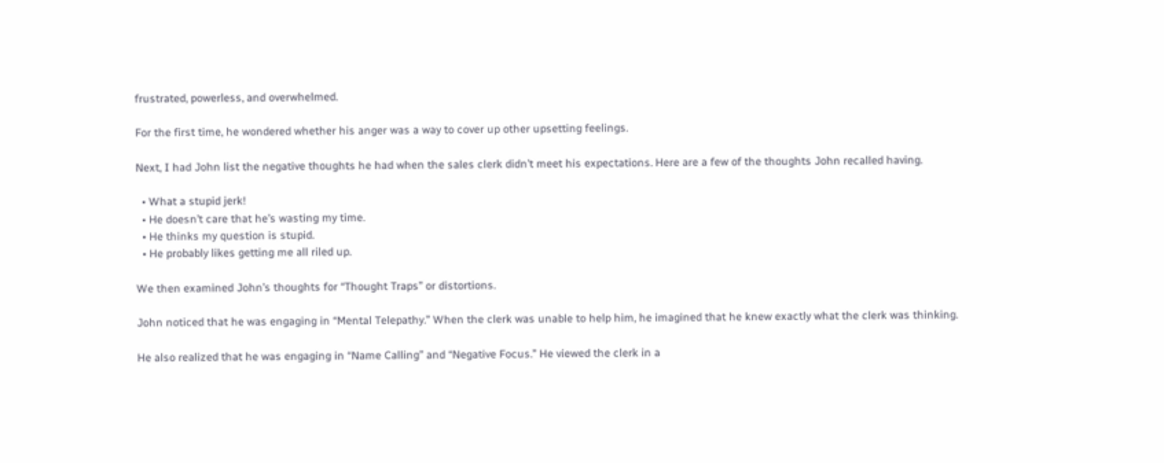frustrated, powerless, and overwhelmed.

For the first time, he wondered whether his anger was a way to cover up other upsetting feelings.

Next, I had John list the negative thoughts he had when the sales clerk didn’t meet his expectations. Here are a few of the thoughts John recalled having.

  • What a stupid jerk!
  • He doesn’t care that he’s wasting my time.
  • He thinks my question is stupid.
  • He probably likes getting me all riled up.

We then examined John’s thoughts for “Thought Traps” or distortions.

John noticed that he was engaging in “Mental Telepathy.” When the clerk was unable to help him, he imagined that he knew exactly what the clerk was thinking.

He also realized that he was engaging in “Name Calling” and “Negative Focus.” He viewed the clerk in a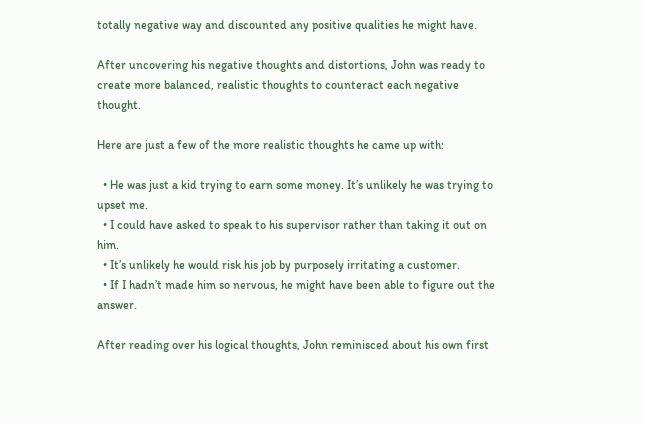totally negative way and discounted any positive qualities he might have.

After uncovering his negative thoughts and distortions, John was ready to create more balanced, realistic thoughts to counteract each negative thought.

Here are just a few of the more realistic thoughts he came up with:

  • He was just a kid trying to earn some money. It’s unlikely he was trying to upset me.
  • I could have asked to speak to his supervisor rather than taking it out on him.
  • It’s unlikely he would risk his job by purposely irritating a customer.
  • If I hadn’t made him so nervous, he might have been able to figure out the answer.

After reading over his logical thoughts, John reminisced about his own first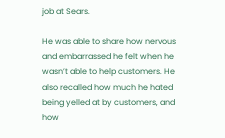job at Sears.

He was able to share how nervous and embarrassed he felt when he wasn’t able to help customers. He also recalled how much he hated being yelled at by customers, and how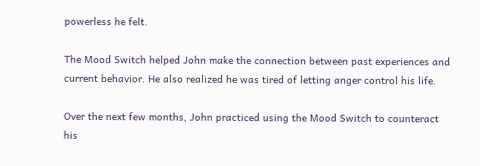powerless he felt.

The Mood Switch helped John make the connection between past experiences and current behavior. He also realized he was tired of letting anger control his life.

Over the next few months, John practiced using the Mood Switch to counteract his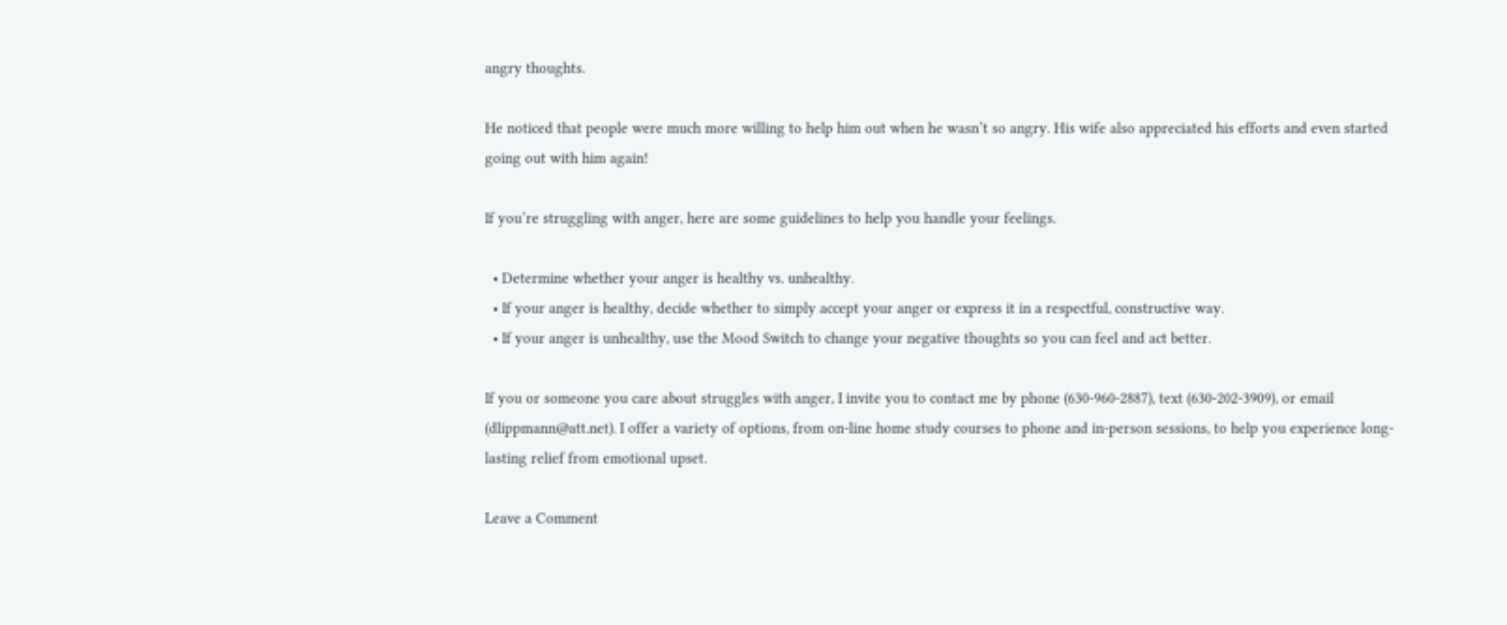angry thoughts.

He noticed that people were much more willing to help him out when he wasn’t so angry. His wife also appreciated his efforts and even started going out with him again!

If you’re struggling with anger, here are some guidelines to help you handle your feelings.

  • Determine whether your anger is healthy vs. unhealthy.
  • If your anger is healthy, decide whether to simply accept your anger or express it in a respectful, constructive way.
  • If your anger is unhealthy, use the Mood Switch to change your negative thoughts so you can feel and act better.

If you or someone you care about struggles with anger, I invite you to contact me by phone (630-960-2887), text (630-202-3909), or email (dlippmann@att.net). I offer a variety of options, from on-line home study courses to phone and in-person sessions, to help you experience long-lasting relief from emotional upset.

Leave a Comment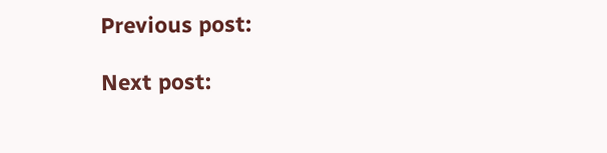Previous post:

Next post: